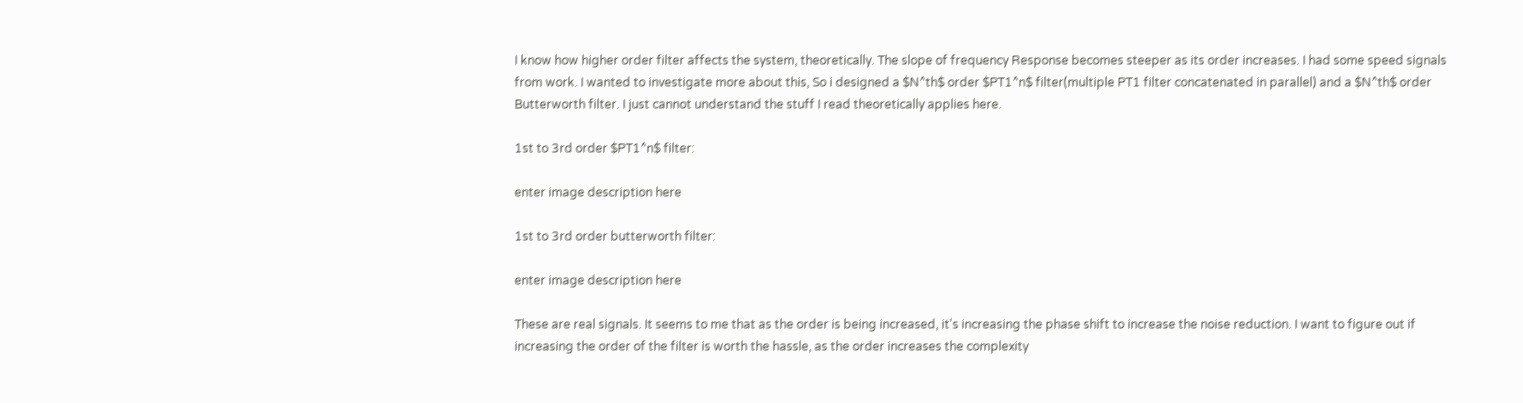I know how higher order filter affects the system, theoretically. The slope of frequency Response becomes steeper as its order increases. I had some speed signals from work. I wanted to investigate more about this, So i designed a $N^th$ order $PT1^n$ filter(multiple PT1 filter concatenated in parallel) and a $N^th$ order Butterworth filter. I just cannot understand the stuff I read theoretically applies here.

1st to 3rd order $PT1^n$ filter:

enter image description here

1st to 3rd order butterworth filter:

enter image description here

These are real signals. It seems to me that as the order is being increased, it's increasing the phase shift to increase the noise reduction. I want to figure out if increasing the order of the filter is worth the hassle, as the order increases the complexity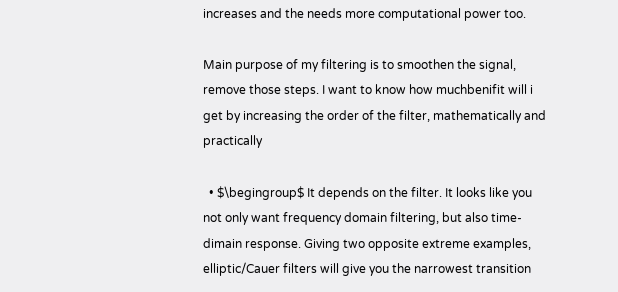increases and the needs more computational power too.

Main purpose of my filtering is to smoothen the signal, remove those steps. I want to know how muchbenifit will i get by increasing the order of the filter, mathematically and practically

  • $\begingroup$ It depends on the filter. It looks like you not only want frequency domain filtering, but also time-dimain response. Giving two opposite extreme examples, elliptic/Cauer filters will give you the narrowest transition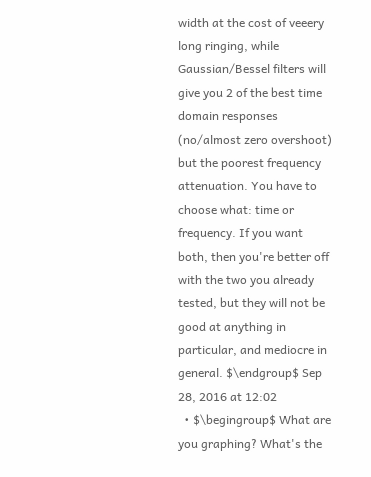width at the cost of veeery long ringing, while Gaussian/Bessel filters will give you 2 of the best time domain responses (no/almost zero overshoot) but the poorest frequency attenuation. You have to choose what: time or frequency. If you want both, then you're better off with the two you already tested, but they will not be good at anything in particular, and mediocre in general. $\endgroup$ Sep 28, 2016 at 12:02
  • $\begingroup$ What are you graphing? What's the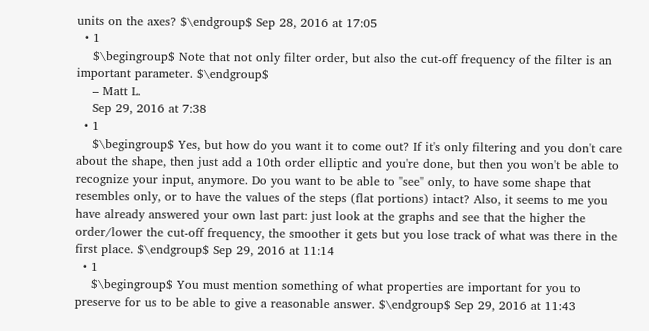units on the axes? $\endgroup$ Sep 28, 2016 at 17:05
  • 1
    $\begingroup$ Note that not only filter order, but also the cut-off frequency of the filter is an important parameter. $\endgroup$
    – Matt L.
    Sep 29, 2016 at 7:38
  • 1
    $\begingroup$ Yes, but how do you want it to come out? If it's only filtering and you don't care about the shape, then just add a 10th order elliptic and you're done, but then you won't be able to recognize your input, anymore. Do you want to be able to "see" only, to have some shape that resembles only, or to have the values of the steps (flat portions) intact? Also, it seems to me you have already answered your own last part: just look at the graphs and see that the higher the order/lower the cut-off frequency, the smoother it gets but you lose track of what was there in the first place. $\endgroup$ Sep 29, 2016 at 11:14
  • 1
    $\begingroup$ You must mention something of what properties are important for you to preserve for us to be able to give a reasonable answer. $\endgroup$ Sep 29, 2016 at 11:43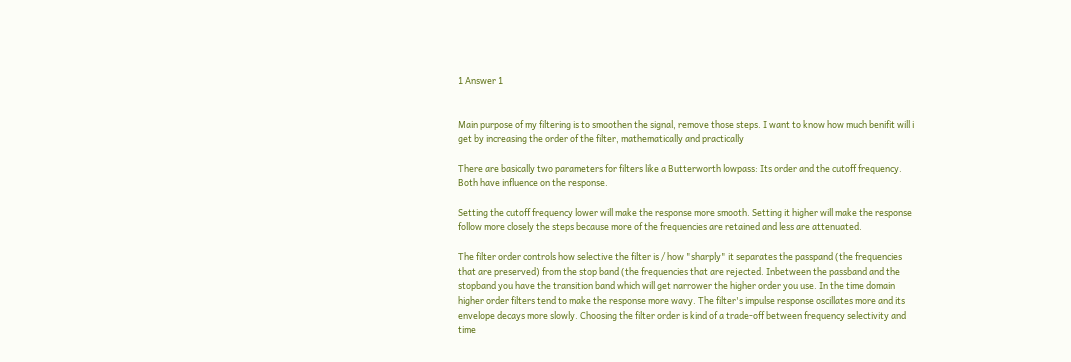1 Answer 1


Main purpose of my filtering is to smoothen the signal, remove those steps. I want to know how much benifit will i get by increasing the order of the filter, mathematically and practically

There are basically two parameters for filters like a Butterworth lowpass: Its order and the cutoff frequency. Both have influence on the response.

Setting the cutoff frequency lower will make the response more smooth. Setting it higher will make the response follow more closely the steps because more of the frequencies are retained and less are attenuated.

The filter order controls how selective the filter is / how "sharply" it separates the passpand (the frequencies that are preserved) from the stop band (the frequencies that are rejected. Inbetween the passband and the stopband you have the transition band which will get narrower the higher order you use. In the time domain higher order filters tend to make the response more wavy. The filter's impulse response oscillates more and its envelope decays more slowly. Choosing the filter order is kind of a trade-off between frequency selectivity and time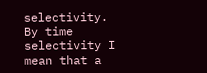selectivity. By time selectivity I mean that a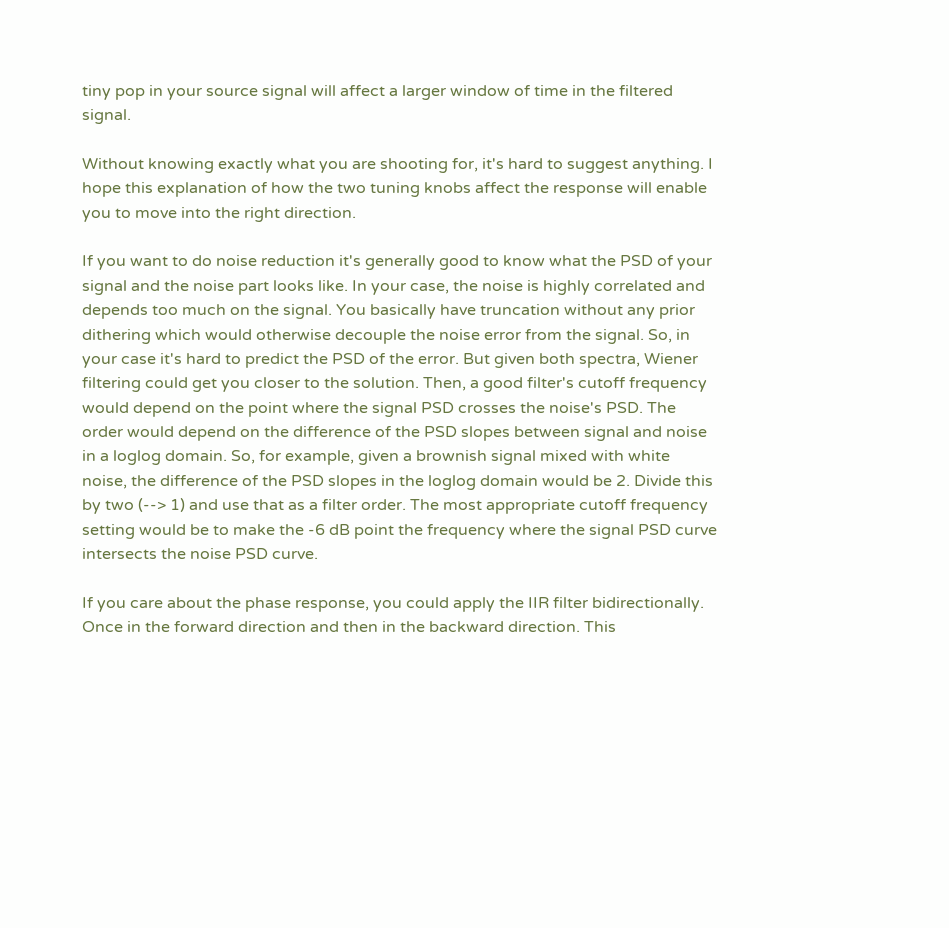tiny pop in your source signal will affect a larger window of time in the filtered signal.

Without knowing exactly what you are shooting for, it's hard to suggest anything. I hope this explanation of how the two tuning knobs affect the response will enable you to move into the right direction.

If you want to do noise reduction it's generally good to know what the PSD of your signal and the noise part looks like. In your case, the noise is highly correlated and depends too much on the signal. You basically have truncation without any prior dithering which would otherwise decouple the noise error from the signal. So, in your case it's hard to predict the PSD of the error. But given both spectra, Wiener filtering could get you closer to the solution. Then, a good filter's cutoff frequency would depend on the point where the signal PSD crosses the noise's PSD. The order would depend on the difference of the PSD slopes between signal and noise in a loglog domain. So, for example, given a brownish signal mixed with white noise, the difference of the PSD slopes in the loglog domain would be 2. Divide this by two (--> 1) and use that as a filter order. The most appropriate cutoff frequency setting would be to make the -6 dB point the frequency where the signal PSD curve intersects the noise PSD curve.

If you care about the phase response, you could apply the IIR filter bidirectionally. Once in the forward direction and then in the backward direction. This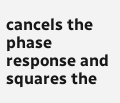cancels the phase response and squares the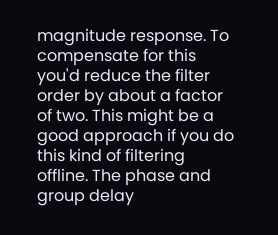magnitude response. To compensate for this you'd reduce the filter order by about a factor of two. This might be a good approach if you do this kind of filtering offline. The phase and group delay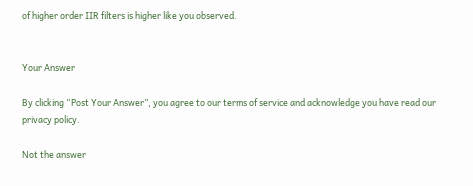of higher order IIR filters is higher like you observed.


Your Answer

By clicking “Post Your Answer”, you agree to our terms of service and acknowledge you have read our privacy policy.

Not the answer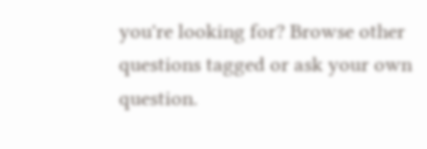you're looking for? Browse other questions tagged or ask your own question.